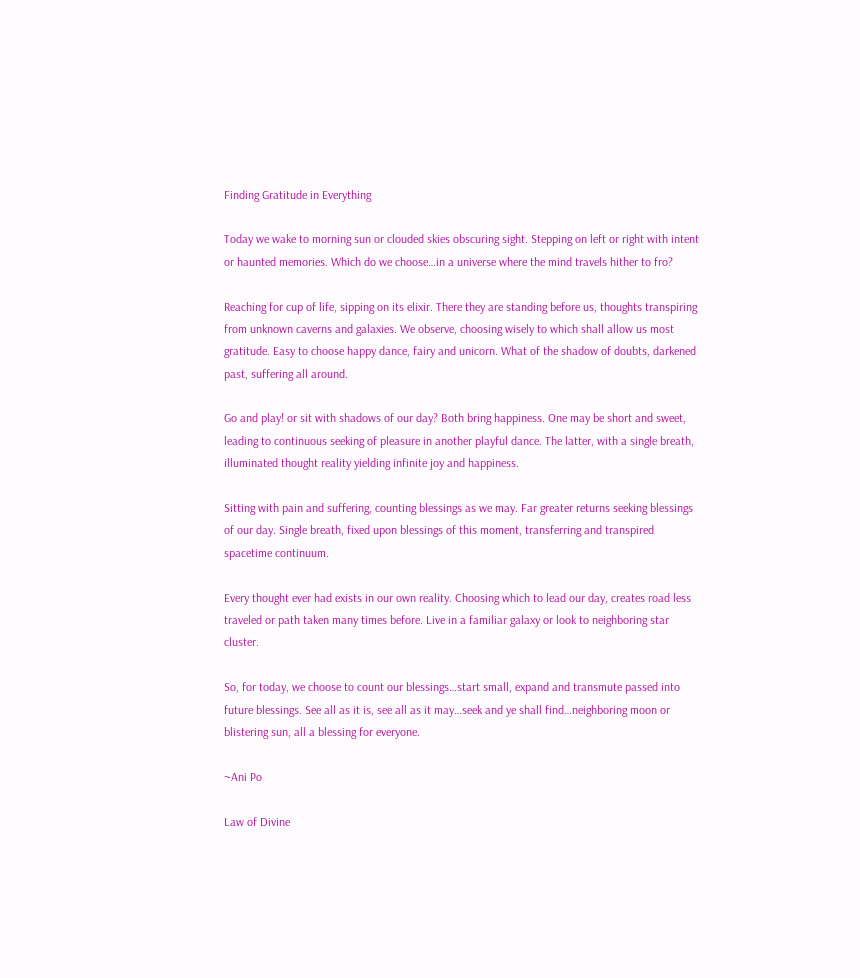Finding Gratitude in Everything

Today we wake to morning sun or clouded skies obscuring sight. Stepping on left or right with intent or haunted memories. Which do we choose…in a universe where the mind travels hither to fro?

Reaching for cup of life, sipping on its elixir. There they are standing before us, thoughts transpiring from unknown caverns and galaxies. We observe, choosing wisely to which shall allow us most gratitude. Easy to choose happy dance, fairy and unicorn. What of the shadow of doubts, darkened past, suffering all around.

Go and play! or sit with shadows of our day? Both bring happiness. One may be short and sweet, leading to continuous seeking of pleasure in another playful dance. The latter, with a single breath, illuminated thought reality yielding infinite joy and happiness.

Sitting with pain and suffering, counting blessings as we may. Far greater returns seeking blessings of our day. Single breath, fixed upon blessings of this moment, transferring and transpired spacetime continuum.

Every thought ever had exists in our own reality. Choosing which to lead our day, creates road less traveled or path taken many times before. Live in a familiar galaxy or look to neighboring star cluster.

So, for today, we choose to count our blessings…start small, expand and transmute passed into future blessings. See all as it is, see all as it may…seek and ye shall find…neighboring moon or blistering sun, all a blessing for everyone.

~Ani Po

Law of Divine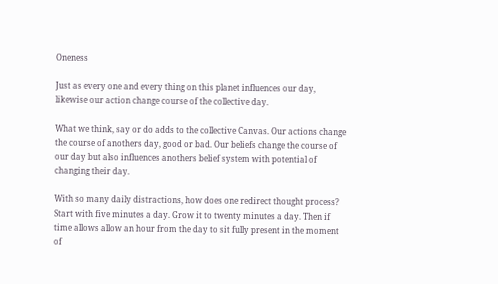Oneness

Just as every one and every thing on this planet influences our day, likewise our action change course of the collective day.

What we think, say or do adds to the collective Canvas. Our actions change the course of anothers day, good or bad. Our beliefs change the course of our day but also influences anothers belief system with potential of changing their day.

With so many daily distractions, how does one redirect thought process? Start with five minutes a day. Grow it to twenty minutes a day. Then if time allows allow an hour from the day to sit fully present in the moment of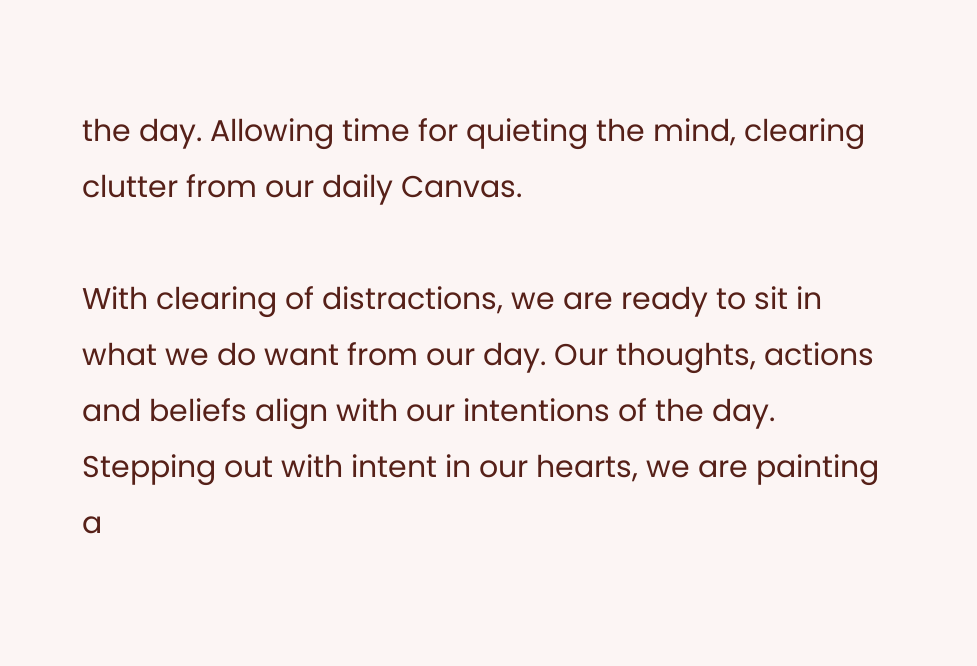the day. Allowing time for quieting the mind, clearing clutter from our daily Canvas.

With clearing of distractions, we are ready to sit in what we do want from our day. Our thoughts, actions and beliefs align with our intentions of the day. Stepping out with intent in our hearts, we are painting a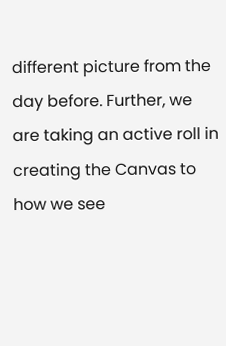different picture from the day before. Further, we are taking an active roll in creating the Canvas to how we see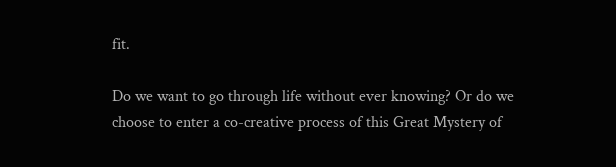fit.

Do we want to go through life without ever knowing? Or do we choose to enter a co-creative process of this Great Mystery of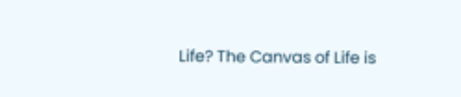Life? The Canvas of Life is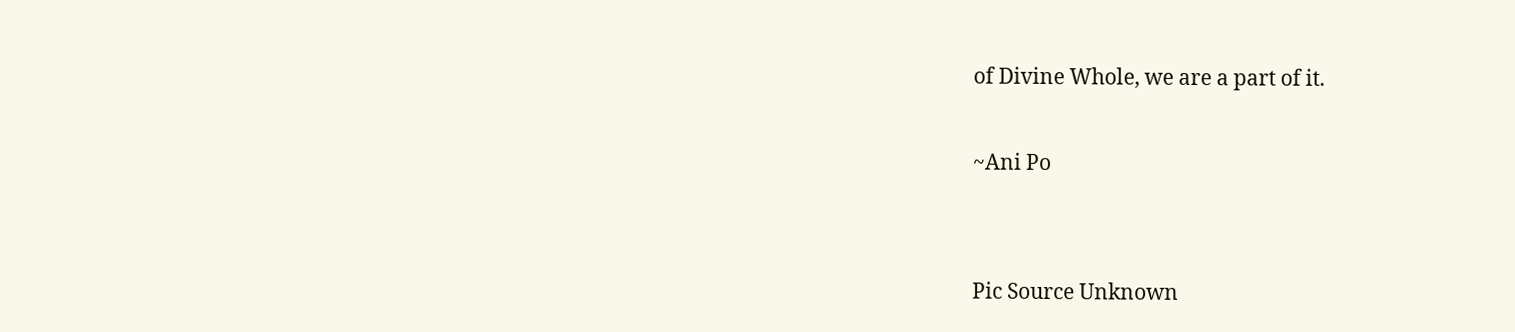of Divine Whole, we are a part of it.

~Ani Po


Pic Source Unknown